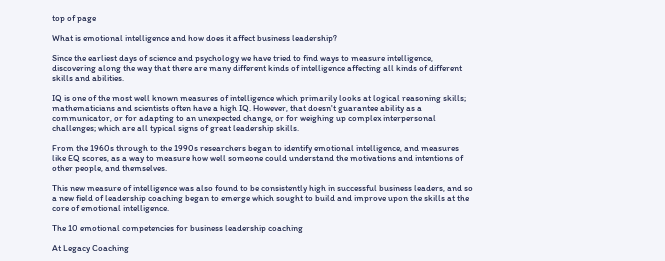top of page

What is emotional intelligence and how does it affect business leadership?

Since the earliest days of science and psychology we have tried to find ways to measure intelligence, discovering along the way that there are many different kinds of intelligence affecting all kinds of different skills and abilities.

IQ is one of the most well known measures of intelligence which primarily looks at logical reasoning skills; mathematicians and scientists often have a high IQ. However, that doesn't guarantee ability as a communicator, or for adapting to an unexpected change, or for weighing up complex interpersonal challenges; which are all typical signs of great leadership skills.

From the 1960s through to the 1990s researchers began to identify emotional intelligence, and measures like EQ scores, as a way to measure how well someone could understand the motivations and intentions of other people, and themselves.

This new measure of intelligence was also found to be consistently high in successful business leaders, and so a new field of leadership coaching began to emerge which sought to build and improve upon the skills at the core of emotional intelligence.

The 10 emotional competencies for business leadership coaching

At Legacy Coaching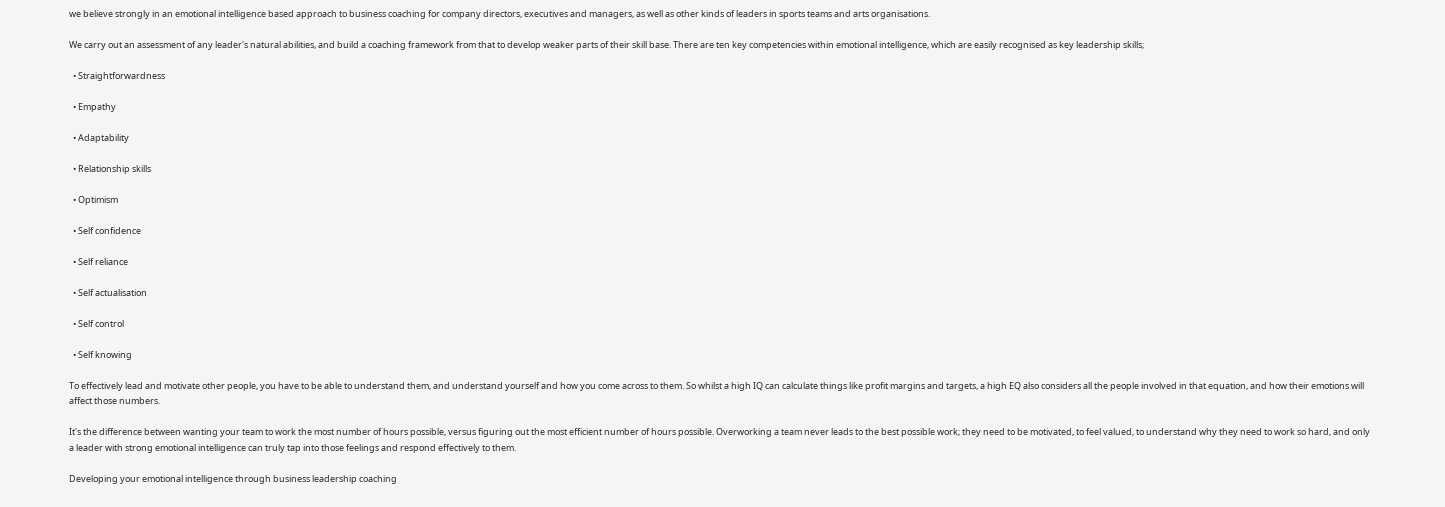we believe strongly in an emotional intelligence based approach to business coaching for company directors, executives and managers, as well as other kinds of leaders in sports teams and arts organisations.

We carry out an assessment of any leader's natural abilities, and build a coaching framework from that to develop weaker parts of their skill base. There are ten key competencies within emotional intelligence, which are easily recognised as key leadership skills;

  • Straightforwardness

  • Empathy

  • Adaptability

  • Relationship skills

  • Optimism

  • Self confidence

  • Self reliance

  • Self actualisation

  • Self control

  • Self knowing

To effectively lead and motivate other people, you have to be able to understand them, and understand yourself and how you come across to them. So whilst a high IQ can calculate things like profit margins and targets, a high EQ also considers all the people involved in that equation, and how their emotions will affect those numbers.

It's the difference between wanting your team to work the most number of hours possible, versus figuring out the most efficient number of hours possible. Overworking a team never leads to the best possible work; they need to be motivated, to feel valued, to understand why they need to work so hard, and only a leader with strong emotional intelligence can truly tap into those feelings and respond effectively to them.

Developing your emotional intelligence through business leadership coaching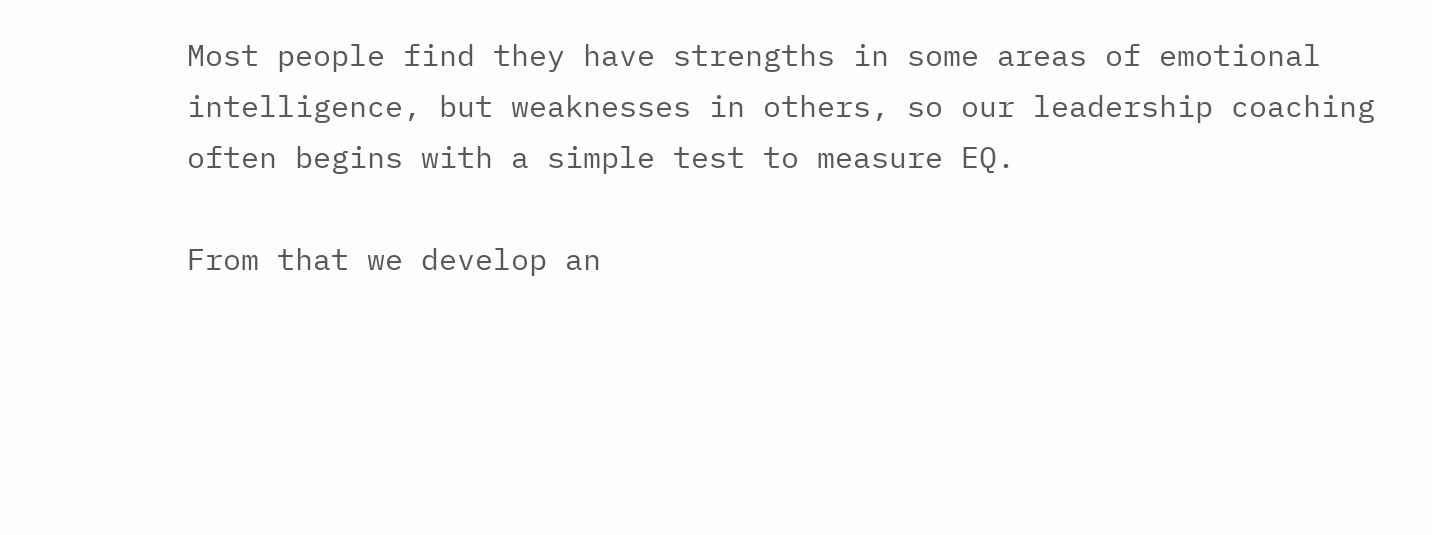Most people find they have strengths in some areas of emotional intelligence, but weaknesses in others, so our leadership coaching often begins with a simple test to measure EQ.

From that we develop an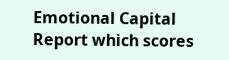Emotional Capital Report which scores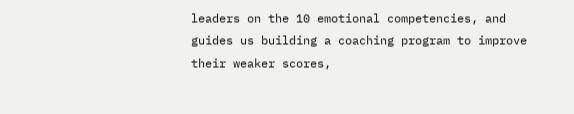leaders on the 10 emotional competencies, and guides us building a coaching program to improve their weaker scores,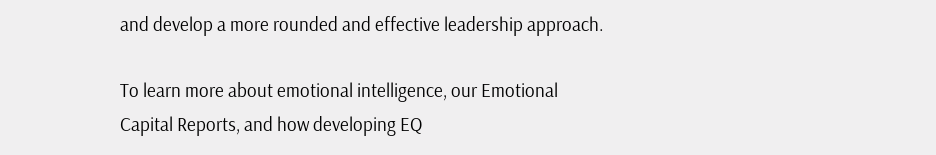and develop a more rounded and effective leadership approach.

To learn more about emotional intelligence, our Emotional Capital Reports, and how developing EQ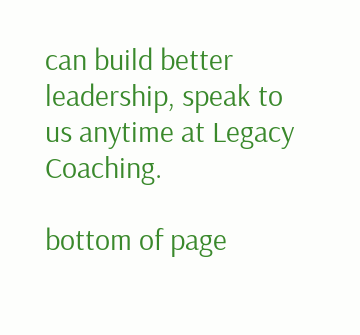can build better leadership, speak to us anytime at Legacy Coaching.

bottom of page